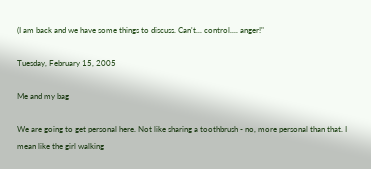(I am back and we have some things to discuss. Can't... control.... anger!"

Tuesday, February 15, 2005

Me and my bag

We are going to get personal here. Not like sharing a toothbrush - no, more personal than that. I mean like the girl walking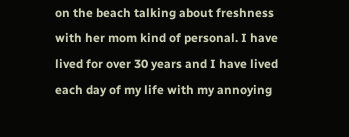on the beach talking about freshness with her mom kind of personal. I have lived for over 30 years and I have lived each day of my life with my annoying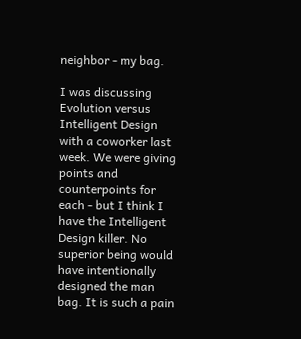neighbor - my bag.

I was discussing Evolution versus Intelligent Design with a coworker last week. We were giving points and counterpoints for each - but I think I have the Intelligent Design killer. No superior being would have intentionally designed the man bag. It is such a pain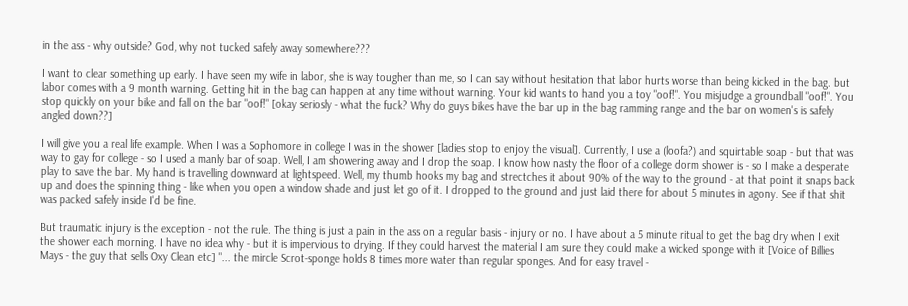in the ass - why outside? God, why not tucked safely away somewhere???

I want to clear something up early. I have seen my wife in labor, she is way tougher than me, so I can say without hesitation that labor hurts worse than being kicked in the bag. but labor comes with a 9 month warning. Getting hit in the bag can happen at any time without warning. Your kid wants to hand you a toy "oof!". You misjudge a groundball "oof!". You stop quickly on your bike and fall on the bar "oof!" [okay seriosly - what the fuck? Why do guys bikes have the bar up in the bag ramming range and the bar on women's is safely angled down??]

I will give you a real life example. When I was a Sophomore in college I was in the shower [ladies stop to enjoy the visual]. Currently, I use a (loofa?) and squirtable soap - but that was way to gay for college - so I used a manly bar of soap. Well, I am showering away and I drop the soap. I know how nasty the floor of a college dorm shower is - so I make a desperate play to save the bar. My hand is travelling downward at lightspeed. Well, my thumb hooks my bag and strectches it about 90% of the way to the ground - at that point it snaps back up and does the spinning thing - like when you open a window shade and just let go of it. I dropped to the ground and just laid there for about 5 minutes in agony. See if that shit was packed safely inside I'd be fine.

But traumatic injury is the exception - not the rule. The thing is just a pain in the ass on a regular basis - injury or no. I have about a 5 minute ritual to get the bag dry when I exit the shower each morning. I have no idea why - but it is impervious to drying. If they could harvest the material I am sure they could make a wicked sponge with it [Voice of Billies Mays - the guy that sells Oxy Clean etc] "... the mircle Scrot-sponge holds 8 times more water than regular sponges. And for easy travel -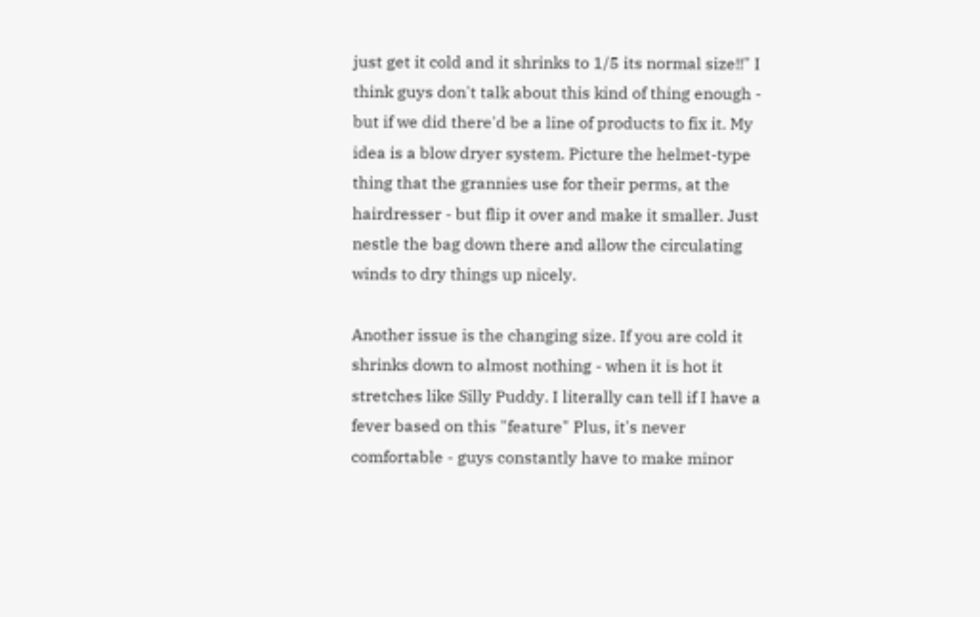just get it cold and it shrinks to 1/5 its normal size!!" I think guys don't talk about this kind of thing enough - but if we did there'd be a line of products to fix it. My idea is a blow dryer system. Picture the helmet-type thing that the grannies use for their perms, at the hairdresser - but flip it over and make it smaller. Just nestle the bag down there and allow the circulating winds to dry things up nicely.

Another issue is the changing size. If you are cold it shrinks down to almost nothing - when it is hot it stretches like Silly Puddy. I literally can tell if I have a fever based on this "feature" Plus, it's never comfortable - guys constantly have to make minor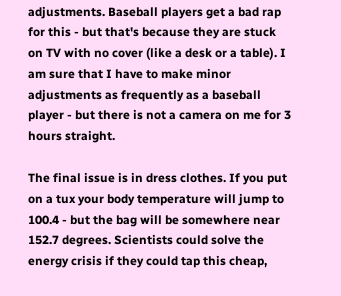adjustments. Baseball players get a bad rap for this - but that's because they are stuck on TV with no cover (like a desk or a table). I am sure that I have to make minor adjustments as frequently as a baseball player - but there is not a camera on me for 3 hours straight.

The final issue is in dress clothes. If you put on a tux your body temperature will jump to 100.4 - but the bag will be somewhere near 152.7 degrees. Scientists could solve the energy crisis if they could tap this cheap,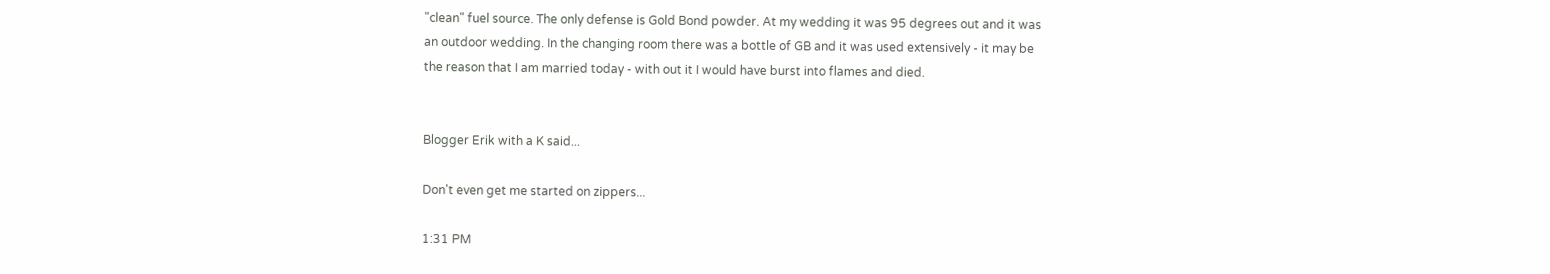"clean" fuel source. The only defense is Gold Bond powder. At my wedding it was 95 degrees out and it was an outdoor wedding. In the changing room there was a bottle of GB and it was used extensively - it may be the reason that I am married today - with out it I would have burst into flames and died.


Blogger Erik with a K said...

Don't even get me started on zippers...

1:31 PM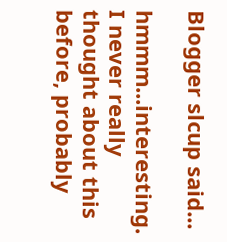Blogger slcup said...

hmmm...interesting. I never really thought about this before, probably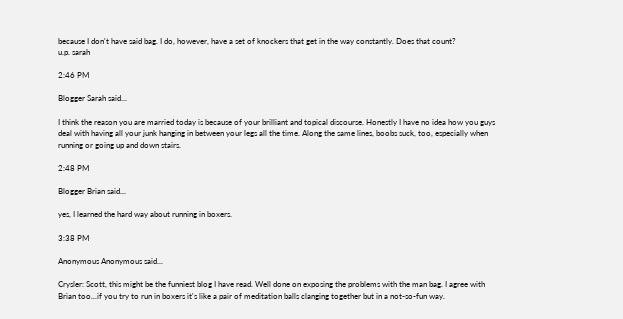because I don't have said bag. I do, however, have a set of knockers that get in the way constantly. Does that count?
u.p. sarah

2:46 PM

Blogger Sarah said...

I think the reason you are married today is because of your brilliant and topical discourse. Honestly I have no idea how you guys deal with having all your junk hanging in between your legs all the time. Along the same lines, boobs suck, too, especially when running or going up and down stairs.

2:48 PM

Blogger Brian said...

yes, I learned the hard way about running in boxers.

3:38 PM

Anonymous Anonymous said...

Crysler: Scott, this might be the funniest blog I have read. Well done on exposing the problems with the man bag. I agree with Brian too...if you try to run in boxers it's like a pair of meditation balls clanging together but in a not-so-fun way.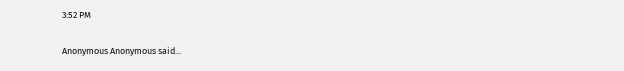3:52 PM

Anonymous Anonymous said...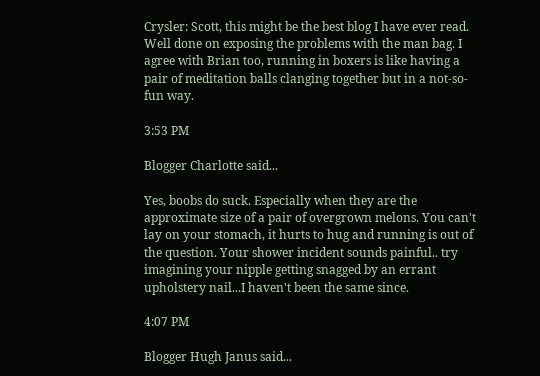Crysler: Scott, this might be the best blog I have ever read. Well done on exposing the problems with the man bag. I agree with Brian too, running in boxers is like having a pair of meditation balls clanging together but in a not-so-fun way.

3:53 PM

Blogger Charlotte said...

Yes, boobs do suck. Especially when they are the approximate size of a pair of overgrown melons. You can't lay on your stomach, it hurts to hug and running is out of the question. Your shower incident sounds painful.. try imagining your nipple getting snagged by an errant upholstery nail...I haven't been the same since.

4:07 PM

Blogger Hugh Janus said...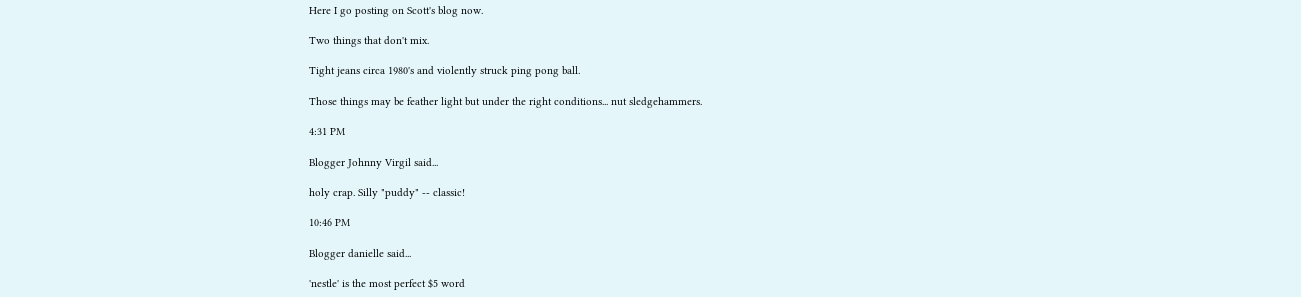Here I go posting on Scott's blog now.

Two things that don't mix.

Tight jeans circa 1980's and violently struck ping pong ball.

Those things may be feather light but under the right conditions... nut sledgehammers.

4:31 PM

Blogger Johnny Virgil said...

holy crap. Silly "puddy" -- classic!

10:46 PM

Blogger danielle said...

'nestle' is the most perfect $5 word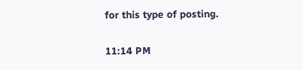for this type of posting.

11:14 PM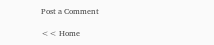Post a Comment

<< Home